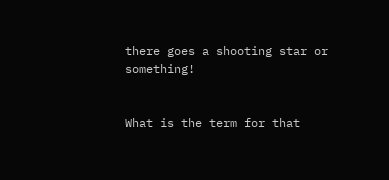there goes a shooting star or something!


What is the term for that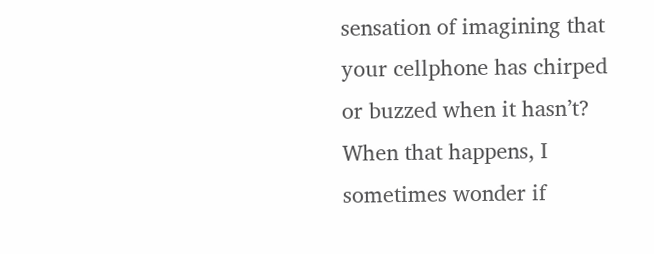sensation of imagining that your cellphone has chirped or buzzed when it hasn’t?  When that happens, I sometimes wonder if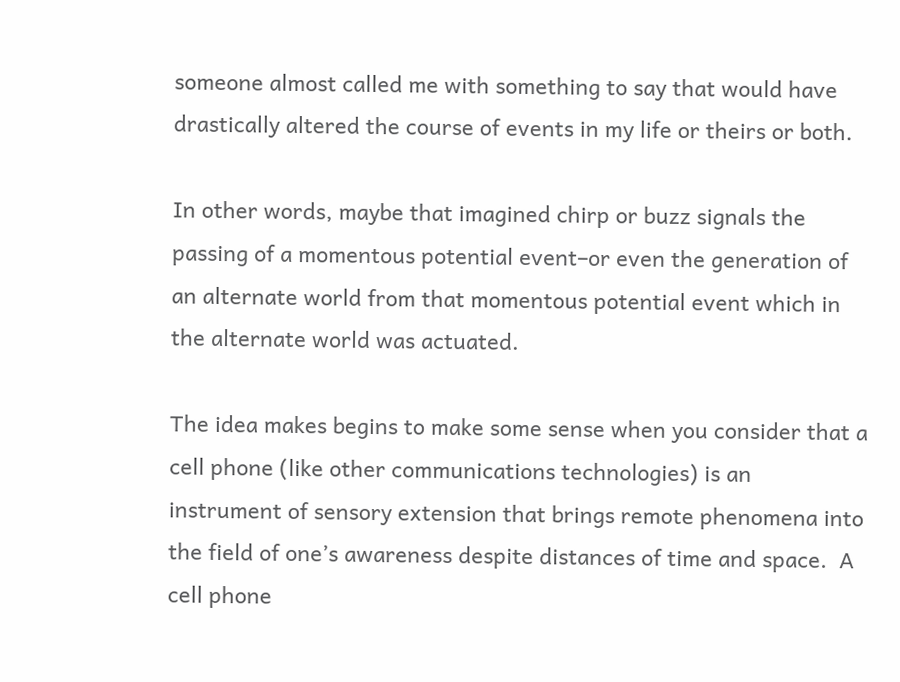someone almost called me with something to say that would have drastically altered the course of events in my life or theirs or both.

In other words, maybe that imagined chirp or buzz signals the passing of a momentous potential event–or even the generation of an alternate world from that momentous potential event which in the alternate world was actuated.

The idea makes begins to make some sense when you consider that a cell phone (like other communications technologies) is an instrument of sensory extension that brings remote phenomena into the field of one’s awareness despite distances of time and space.  A cell phone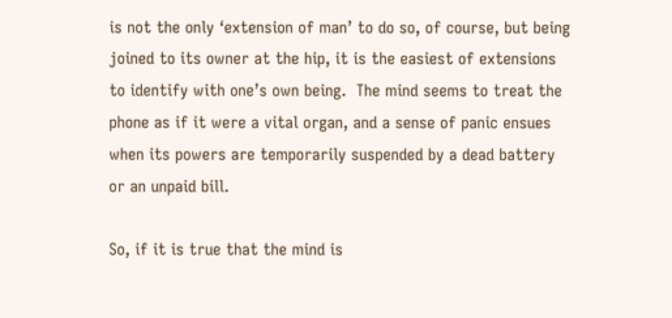is not the only ‘extension of man’ to do so, of course, but being joined to its owner at the hip, it is the easiest of extensions to identify with one’s own being.  The mind seems to treat the phone as if it were a vital organ, and a sense of panic ensues when its powers are temporarily suspended by a dead battery or an unpaid bill.

So, if it is true that the mind is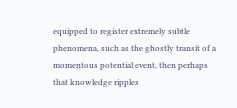equipped to register extremely subtle phenomena, such as the ghostly transit of a momentous potential event, then perhaps that knowledge ripples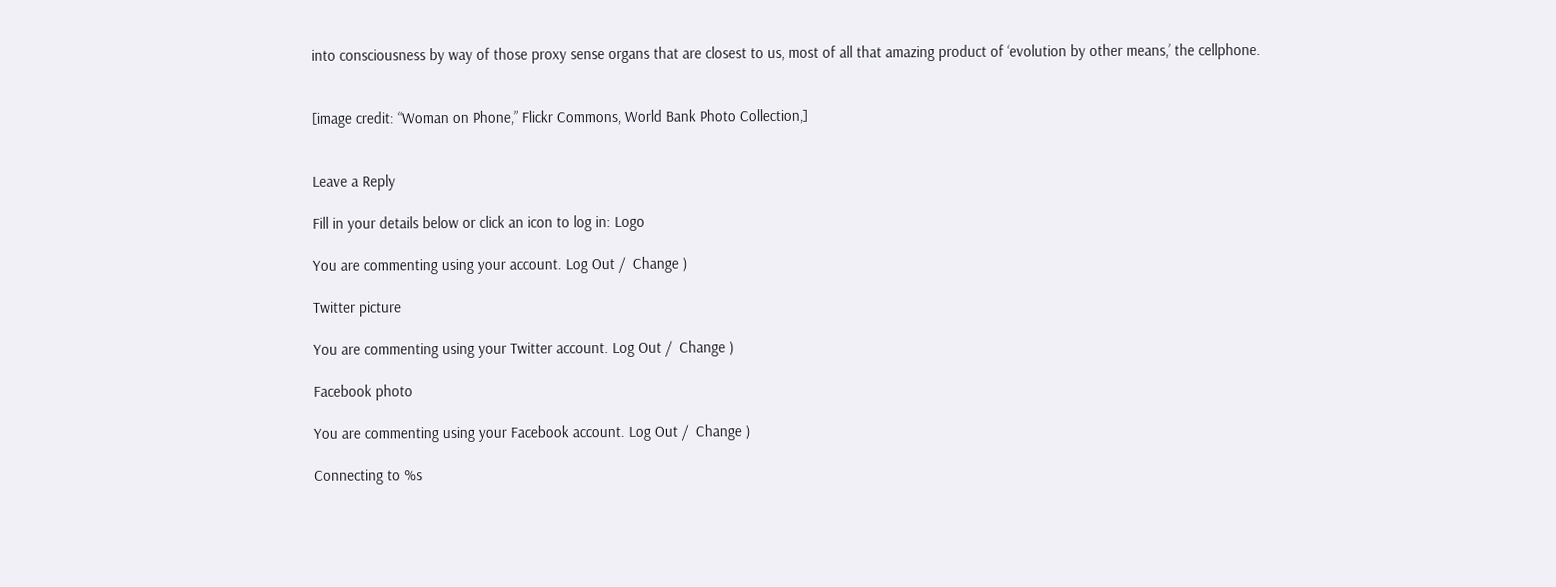into consciousness by way of those proxy sense organs that are closest to us, most of all that amazing product of ‘evolution by other means,’ the cellphone.


[image credit: “Woman on Phone,” Flickr Commons, World Bank Photo Collection,]


Leave a Reply

Fill in your details below or click an icon to log in: Logo

You are commenting using your account. Log Out /  Change )

Twitter picture

You are commenting using your Twitter account. Log Out /  Change )

Facebook photo

You are commenting using your Facebook account. Log Out /  Change )

Connecting to %s